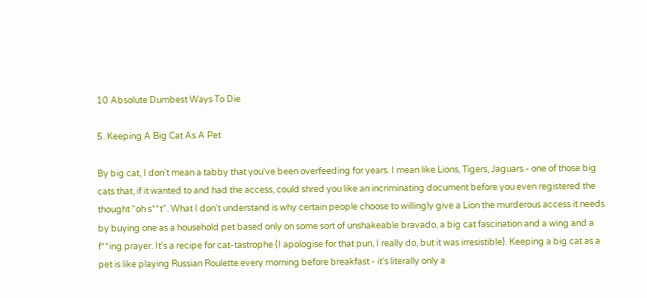10 Absolute Dumbest Ways To Die

5. Keeping A Big Cat As A Pet

By big cat, I don't mean a tabby that you've been overfeeding for years. I mean like Lions, Tigers, Jaguars - one of those big cats that, if it wanted to and had the access, could shred you like an incriminating document before you even registered the thought "oh s**t". What I don't understand is why certain people choose to willingly give a Lion the murderous access it needs by buying one as a household pet based only on some sort of unshakeable bravado, a big cat fascination and a wing and a f**ing prayer. It's a recipe for cat-tastrophe (I apologise for that pun, I really do, but it was irresistible). Keeping a big cat as a pet is like playing Russian Roulette every morning before breakfast - it's literally only a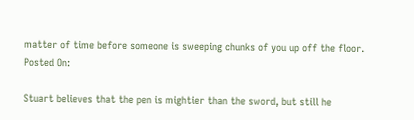matter of time before someone is sweeping chunks of you up off the floor.
Posted On:

Stuart believes that the pen is mightier than the sword, but still he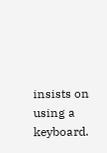insists on using a keyboard.